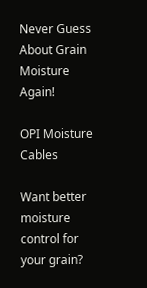Never Guess About Grain Moisture Again!

OPI Moisture Cables

Want better moisture control for your grain?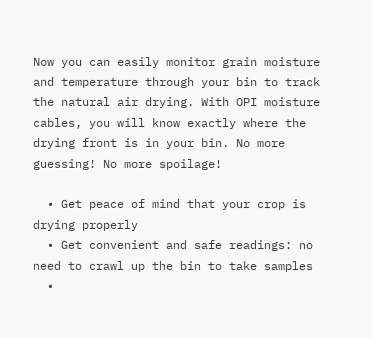Now you can easily monitor grain moisture and temperature through your bin to track the natural air drying. With OPI moisture cables, you will know exactly where the drying front is in your bin. No more guessing! No more spoilage!

  • Get peace of mind that your crop is drying properly
  • Get convenient and safe readings: no need to crawl up the bin to take samples
  •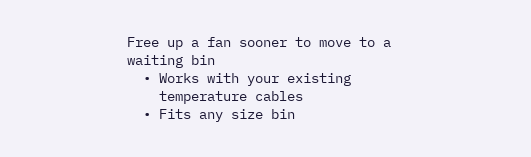Free up a fan sooner to move to a waiting bin
  • Works with your existing
    temperature cables
  • Fits any size bin